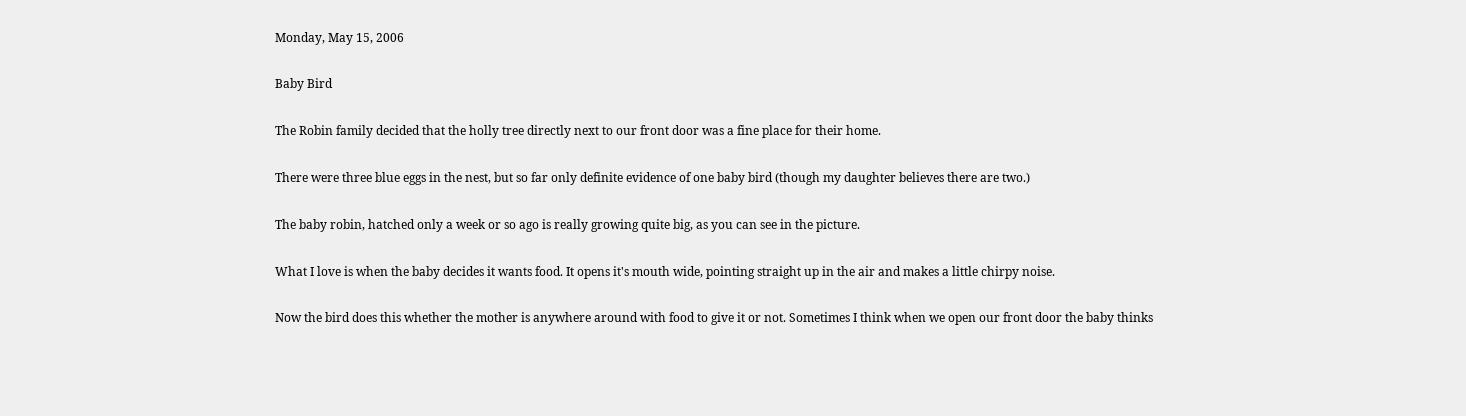Monday, May 15, 2006

Baby Bird

The Robin family decided that the holly tree directly next to our front door was a fine place for their home.

There were three blue eggs in the nest, but so far only definite evidence of one baby bird (though my daughter believes there are two.)

The baby robin, hatched only a week or so ago is really growing quite big, as you can see in the picture.

What I love is when the baby decides it wants food. It opens it's mouth wide, pointing straight up in the air and makes a little chirpy noise.

Now the bird does this whether the mother is anywhere around with food to give it or not. Sometimes I think when we open our front door the baby thinks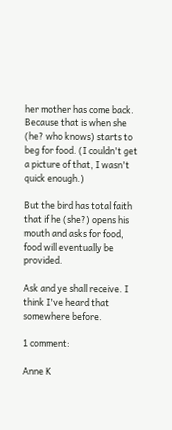her mother has come back. Because that is when she (he? who knows) starts to beg for food. (I couldn't get a picture of that, I wasn't quick enough.)

But the bird has total faith that if he (she?) opens his mouth and asks for food, food will eventually be provided.

Ask and ye shall receive. I think I've heard that somewhere before.

1 comment:

Anne K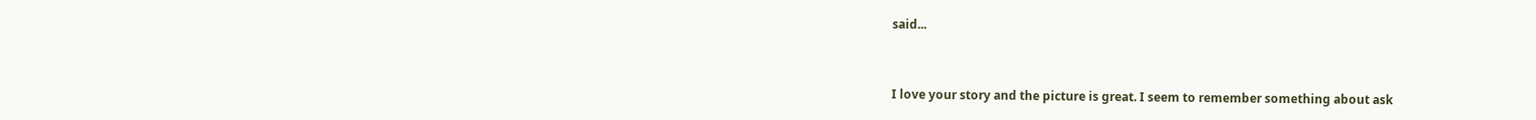said...


I love your story and the picture is great. I seem to remember something about ask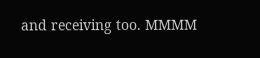and receiving too. MMMM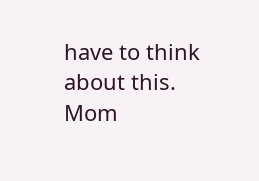have to think about this. Mom